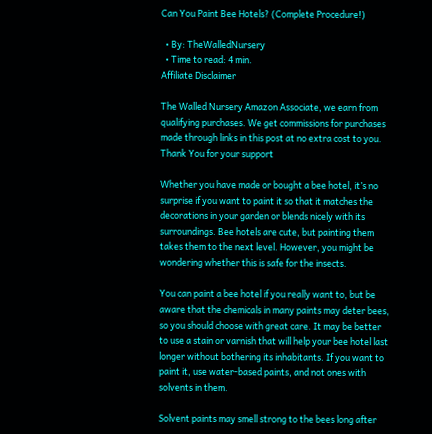Can You Paint Bee Hotels? (Complete Procedure!)

  • By: TheWalledNursery
  • Time to read: 4 min.
Affiliate Disclaimer

The Walled Nursery Amazon Associate, we earn from qualifying purchases. We get commissions for purchases made through links in this post at no extra cost to you. Thank You for your support

Whether you have made or bought a bee hotel, it’s no surprise if you want to paint it so that it matches the decorations in your garden or blends nicely with its surroundings. Bee hotels are cute, but painting them takes them to the next level. However, you might be wondering whether this is safe for the insects.

You can paint a bee hotel if you really want to, but be aware that the chemicals in many paints may deter bees, so you should choose with great care. It may be better to use a stain or varnish that will help your bee hotel last longer without bothering its inhabitants. If you want to paint it, use water-based paints, and not ones with solvents in them.

Solvent paints may smell strong to the bees long after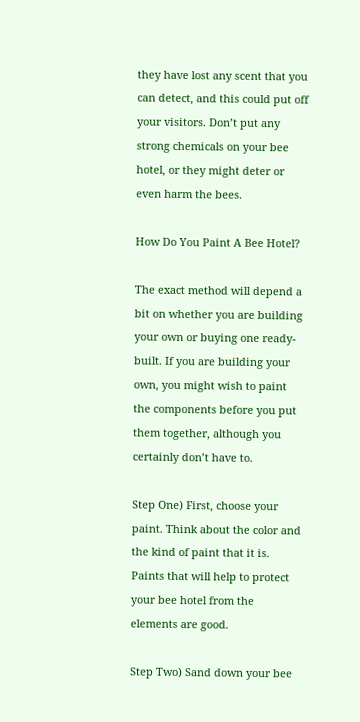they have lost any scent that you can detect, and this could put off your visitors. Don’t put any strong chemicals on your bee hotel, or they might deter or even harm the bees.

How Do You Paint A Bee Hotel?

The exact method will depend a bit on whether you are building your own or buying one ready-built. If you are building your own, you might wish to paint the components before you put them together, although you certainly don’t have to.

Step One) First, choose your paint. Think about the color and the kind of paint that it is. Paints that will help to protect your bee hotel from the elements are good.

Step Two) Sand down your bee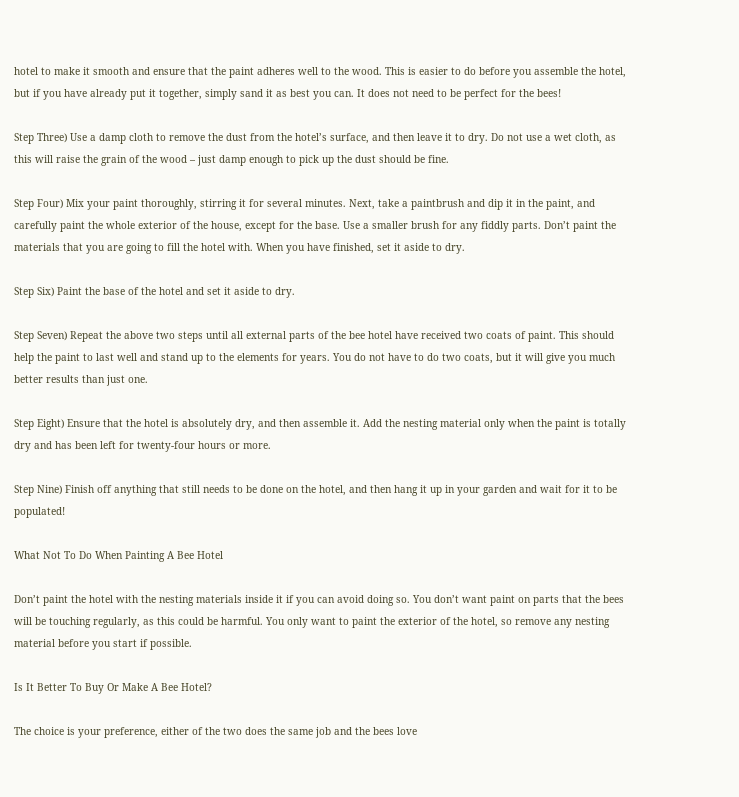hotel to make it smooth and ensure that the paint adheres well to the wood. This is easier to do before you assemble the hotel, but if you have already put it together, simply sand it as best you can. It does not need to be perfect for the bees!

Step Three) Use a damp cloth to remove the dust from the hotel’s surface, and then leave it to dry. Do not use a wet cloth, as this will raise the grain of the wood – just damp enough to pick up the dust should be fine.

Step Four) Mix your paint thoroughly, stirring it for several minutes. Next, take a paintbrush and dip it in the paint, and carefully paint the whole exterior of the house, except for the base. Use a smaller brush for any fiddly parts. Don’t paint the materials that you are going to fill the hotel with. When you have finished, set it aside to dry.

Step Six) Paint the base of the hotel and set it aside to dry.

Step Seven) Repeat the above two steps until all external parts of the bee hotel have received two coats of paint. This should help the paint to last well and stand up to the elements for years. You do not have to do two coats, but it will give you much better results than just one.

Step Eight) Ensure that the hotel is absolutely dry, and then assemble it. Add the nesting material only when the paint is totally dry and has been left for twenty-four hours or more.

Step Nine) Finish off anything that still needs to be done on the hotel, and then hang it up in your garden and wait for it to be populated!

What Not To Do When Painting A Bee Hotel

Don’t paint the hotel with the nesting materials inside it if you can avoid doing so. You don’t want paint on parts that the bees will be touching regularly, as this could be harmful. You only want to paint the exterior of the hotel, so remove any nesting material before you start if possible.

Is It Better To Buy Or Make A Bee Hotel?

The choice is your preference, either of the two does the same job and the bees love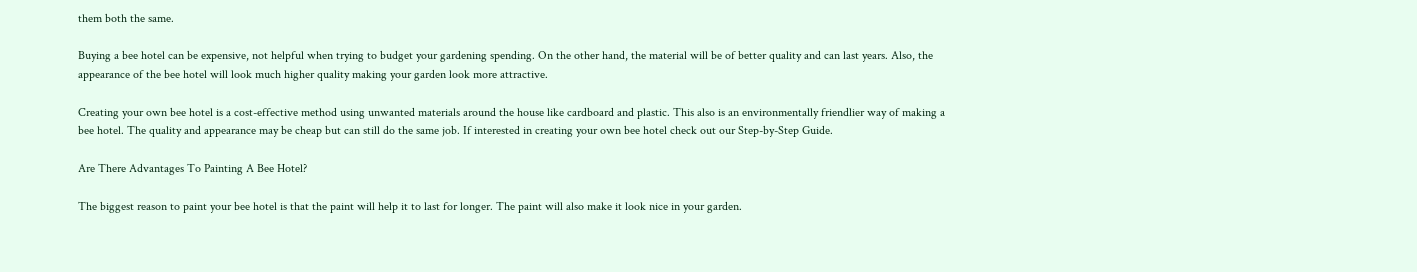them both the same.

Buying a bee hotel can be expensive, not helpful when trying to budget your gardening spending. On the other hand, the material will be of better quality and can last years. Also, the appearance of the bee hotel will look much higher quality making your garden look more attractive.

Creating your own bee hotel is a cost-effective method using unwanted materials around the house like cardboard and plastic. This also is an environmentally friendlier way of making a bee hotel. The quality and appearance may be cheap but can still do the same job. If interested in creating your own bee hotel check out our Step-by-Step Guide.

Are There Advantages To Painting A Bee Hotel?

The biggest reason to paint your bee hotel is that the paint will help it to last for longer. The paint will also make it look nice in your garden.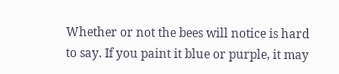Whether or not the bees will notice is hard to say. If you paint it blue or purple, it may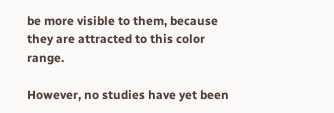be more visible to them, because they are attracted to this color range.

However, no studies have yet been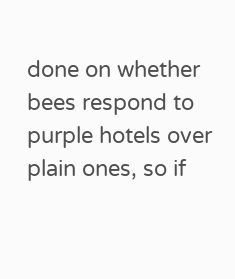done on whether bees respond to purple hotels over plain ones, so if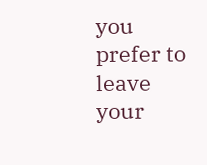you prefer to leave your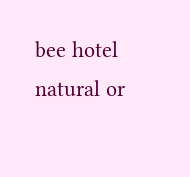bee hotel natural or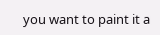you want to paint it a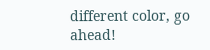different color, go ahead!